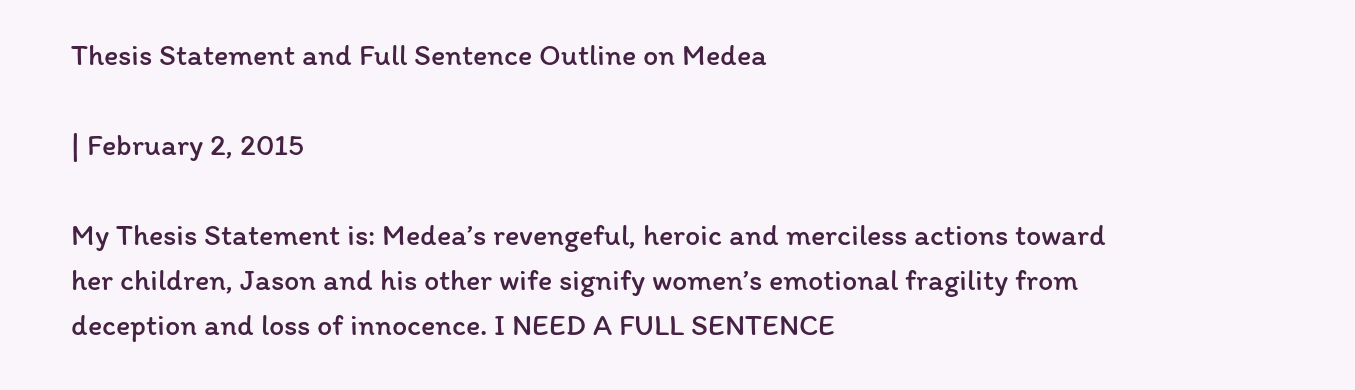Thesis Statement and Full Sentence Outline on Medea

| February 2, 2015

My Thesis Statement is: Medea’s revengeful, heroic and merciless actions toward her children, Jason and his other wife signify women’s emotional fragility from deception and loss of innocence. I NEED A FULL SENTENCE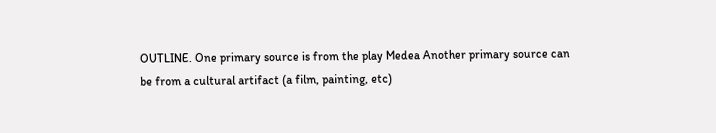OUTLINE. One primary source is from the play Medea Another primary source can be from a cultural artifact (a film, painting, etc)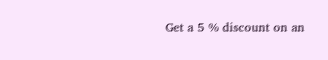Get a 5 % discount on an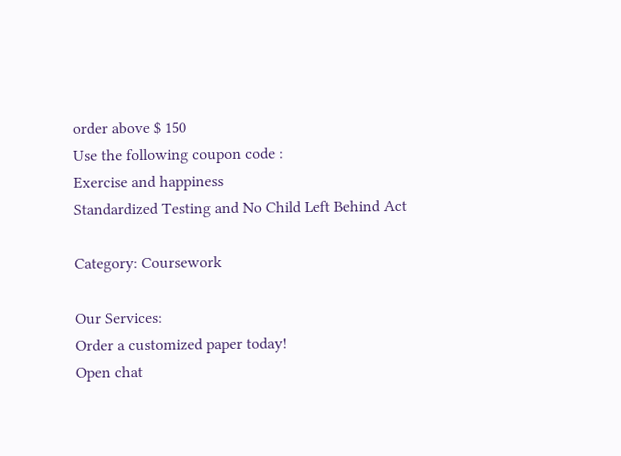order above $ 150
Use the following coupon code :
Exercise and happiness
Standardized Testing and No Child Left Behind Act

Category: Coursework

Our Services:
Order a customized paper today!
Open chat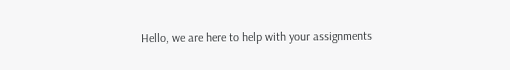Hello, we are here to help with your assignments